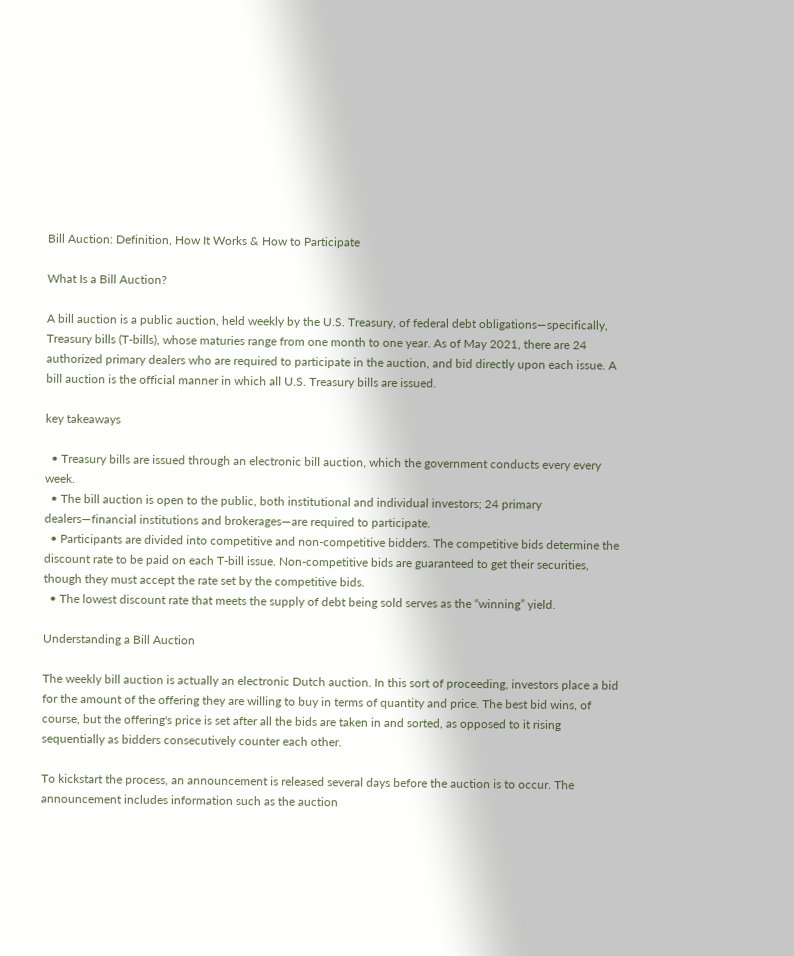Bill Auction: Definition, How It Works & How to Participate

What Is a Bill Auction?

A bill auction is a public auction, held weekly by the U.S. Treasury, of federal debt obligations—specifically, Treasury bills (T-bills), whose maturies range from one month to one year. As of May 2021, there are 24 authorized primary dealers who are required to participate in the auction, and bid directly upon each issue. A bill auction is the official manner in which all U.S. Treasury bills are issued.

key takeaways

  • Treasury bills are issued through an electronic bill auction, which the government conducts every every week.
  • The bill auction is open to the public, both institutional and individual investors; 24 primary dealers—financial institutions and brokerages—are required to participate.
  • Participants are divided into competitive and non-competitive bidders. The competitive bids determine the discount rate to be paid on each T-bill issue. Non-competitive bids are guaranteed to get their securities, though they must accept the rate set by the competitive bids.
  • The lowest discount rate that meets the supply of debt being sold serves as the “winning” yield.

Understanding a Bill Auction

The weekly bill auction is actually an electronic Dutch auction. In this sort of proceeding, investors place a bid for the amount of the offering they are willing to buy in terms of quantity and price. The best bid wins, of course, but the offering's price is set after all the bids are taken in and sorted, as opposed to it rising sequentially as bidders consecutively counter each other.

To kickstart the process, an announcement is released several days before the auction is to occur. The announcement includes information such as the auction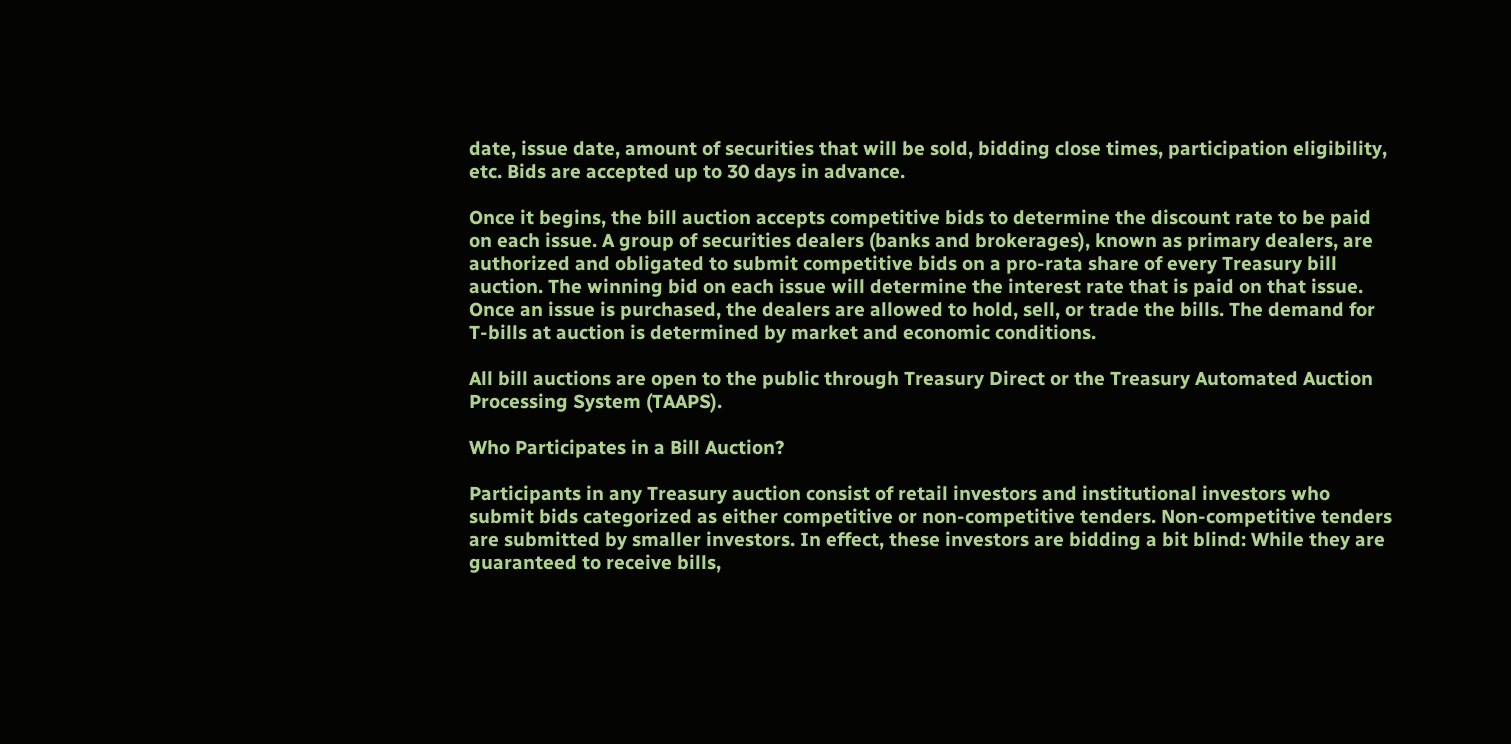date, issue date, amount of securities that will be sold, bidding close times, participation eligibility, etc. Bids are accepted up to 30 days in advance.

Once it begins, the bill auction accepts competitive bids to determine the discount rate to be paid on each issue. A group of securities dealers (banks and brokerages), known as primary dealers, are authorized and obligated to submit competitive bids on a pro-rata share of every Treasury bill auction. The winning bid on each issue will determine the interest rate that is paid on that issue. Once an issue is purchased, the dealers are allowed to hold, sell, or trade the bills. The demand for T-bills at auction is determined by market and economic conditions.

All bill auctions are open to the public through Treasury Direct or the Treasury Automated Auction Processing System (TAAPS).

Who Participates in a Bill Auction?

Participants in any Treasury auction consist of retail investors and institutional investors who submit bids categorized as either competitive or non-competitive tenders. Non-competitive tenders are submitted by smaller investors. In effect, these investors are bidding a bit blind: While they are guaranteed to receive bills,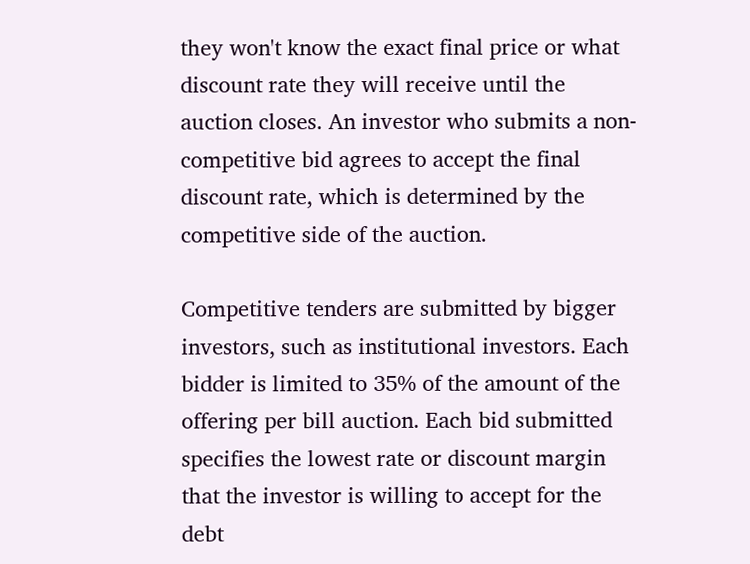they won't know the exact final price or what discount rate they will receive until the auction closes. An investor who submits a non-competitive bid agrees to accept the final discount rate, which is determined by the competitive side of the auction.

Competitive tenders are submitted by bigger investors, such as institutional investors. Each bidder is limited to 35% of the amount of the offering per bill auction. Each bid submitted specifies the lowest rate or discount margin that the investor is willing to accept for the debt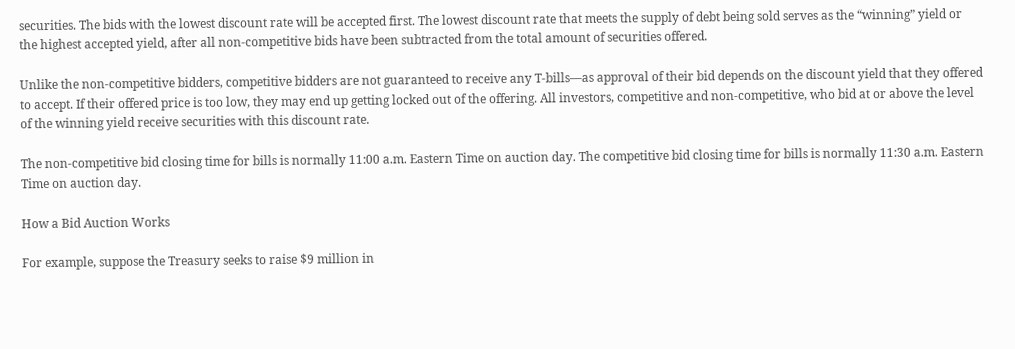securities. The bids with the lowest discount rate will be accepted first. The lowest discount rate that meets the supply of debt being sold serves as the “winning” yield or the highest accepted yield, after all non-competitive bids have been subtracted from the total amount of securities offered.

Unlike the non-competitive bidders, competitive bidders are not guaranteed to receive any T-bills—as approval of their bid depends on the discount yield that they offered to accept. If their offered price is too low, they may end up getting locked out of the offering. All investors, competitive and non-competitive, who bid at or above the level of the winning yield receive securities with this discount rate.

The non-competitive bid closing time for bills is normally 11:00 a.m. Eastern Time on auction day. The competitive bid closing time for bills is normally 11:30 a.m. Eastern Time on auction day.

How a Bid Auction Works

For example, suppose the Treasury seeks to raise $9 million in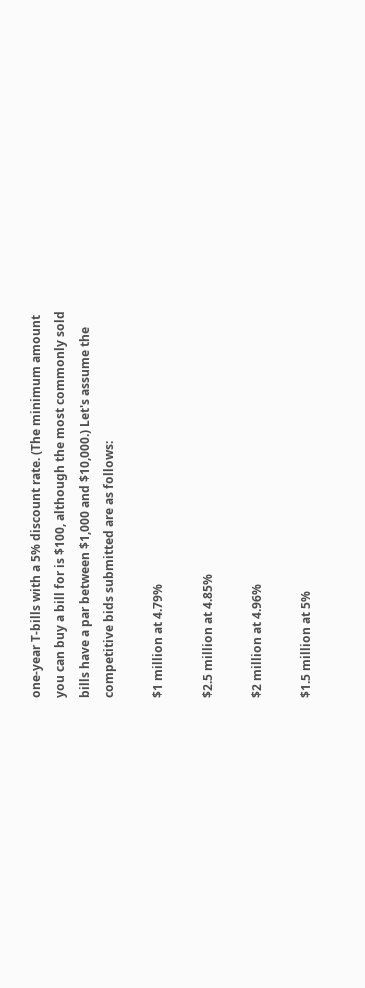one-year T-bills with a 5% discount rate. (The minimum amount you can buy a bill for is $100, although the most commonly sold bills have a par between $1,000 and $10,000.) Let's assume the competitive bids submitted are as follows:

$1 million at 4.79%

$2.5 million at 4.85%

$2 million at 4.96%

$1.5 million at 5%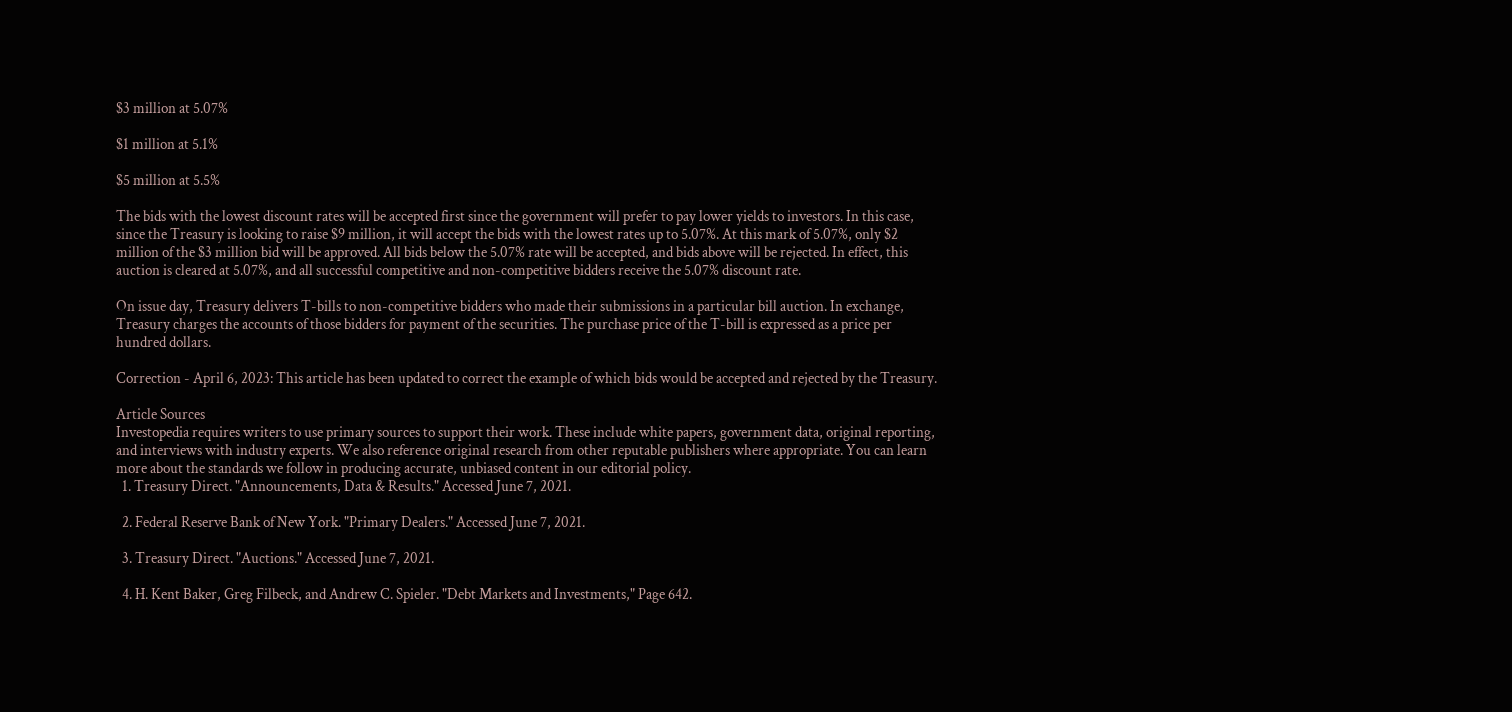$3 million at 5.07%

$1 million at 5.1%

$5 million at 5.5%

The bids with the lowest discount rates will be accepted first since the government will prefer to pay lower yields to investors. In this case, since the Treasury is looking to raise $9 million, it will accept the bids with the lowest rates up to 5.07%. At this mark of 5.07%, only $2 million of the $3 million bid will be approved. All bids below the 5.07% rate will be accepted, and bids above will be rejected. In effect, this auction is cleared at 5.07%, and all successful competitive and non-competitive bidders receive the 5.07% discount rate.

On issue day, Treasury delivers T-bills to non-competitive bidders who made their submissions in a particular bill auction. In exchange, Treasury charges the accounts of those bidders for payment of the securities. The purchase price of the T-bill is expressed as a price per hundred dollars.

Correction - April 6, 2023: This article has been updated to correct the example of which bids would be accepted and rejected by the Treasury.

Article Sources
Investopedia requires writers to use primary sources to support their work. These include white papers, government data, original reporting, and interviews with industry experts. We also reference original research from other reputable publishers where appropriate. You can learn more about the standards we follow in producing accurate, unbiased content in our editorial policy.
  1. Treasury Direct. "Announcements, Data & Results." Accessed June 7, 2021.

  2. Federal Reserve Bank of New York. "Primary Dealers." Accessed June 7, 2021.

  3. Treasury Direct. "Auctions." Accessed June 7, 2021.

  4. H. Kent Baker, Greg Filbeck, and Andrew C. Spieler. "Debt Markets and Investments," Page 642.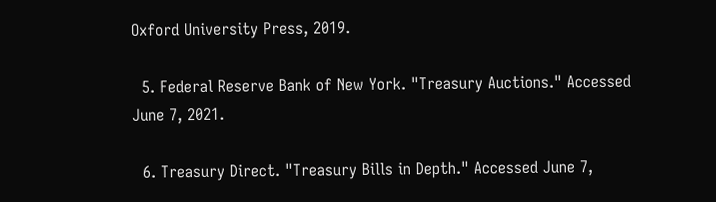Oxford University Press, 2019.

  5. Federal Reserve Bank of New York. "Treasury Auctions." Accessed June 7, 2021.

  6. Treasury Direct. "Treasury Bills in Depth." Accessed June 7,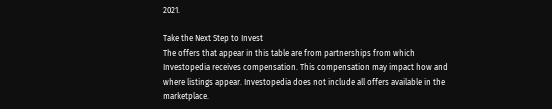2021.

Take the Next Step to Invest
The offers that appear in this table are from partnerships from which Investopedia receives compensation. This compensation may impact how and where listings appear. Investopedia does not include all offers available in the marketplace.